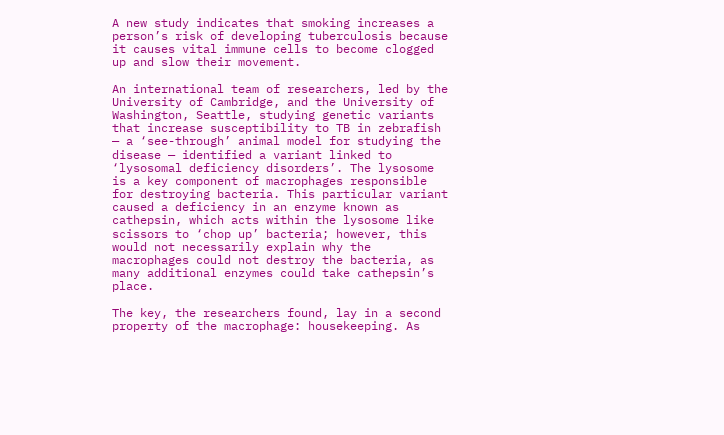A new study indicates that smoking increases a person’s risk of developing tuberculosis because it causes vital immune cells to become clogged up and slow their movement.

An international team of researchers, led by the University of Cambridge, and the University of Washington, Seattle, studying genetic variants that increase susceptibility to TB in zebrafish — a ‘see-through’ animal model for studying the disease — identified a variant linked to ‘lysosomal deficiency disorders’. The lysosome is a key component of macrophages responsible for destroying bacteria. This particular variant caused a deficiency in an enzyme known as cathepsin, which acts within the lysosome like scissors to ‘chop up’ bacteria; however, this would not necessarily explain why the macrophages could not destroy the bacteria, as many additional enzymes could take cathepsin’s place.

The key, the researchers found, lay in a second property of the macrophage: housekeeping. As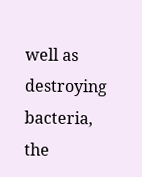well as destroying bacteria, the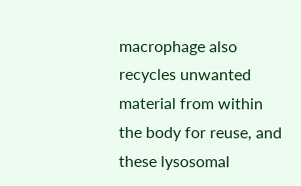macrophage also recycles unwanted material from within the body for reuse, and these lysosomal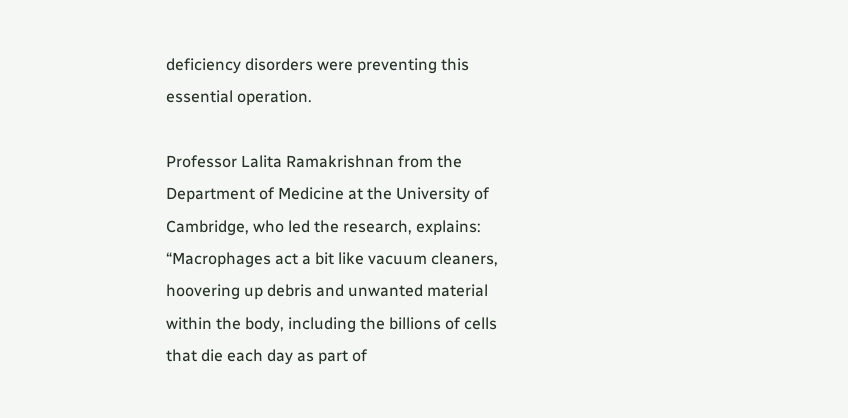deficiency disorders were preventing this essential operation.

Professor Lalita Ramakrishnan from the Department of Medicine at the University of Cambridge, who led the research, explains: “Macrophages act a bit like vacuum cleaners, hoovering up debris and unwanted material within the body, including the billions of cells that die each day as part of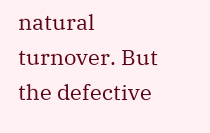natural turnover. But the defective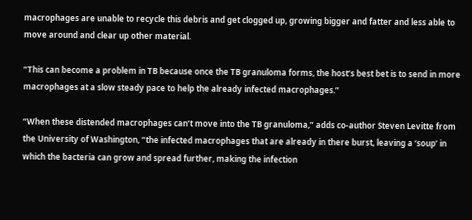macrophages are unable to recycle this debris and get clogged up, growing bigger and fatter and less able to move around and clear up other material.

“This can become a problem in TB because once the TB granuloma forms, the host’s best bet is to send in more macrophages at a slow steady pace to help the already infected macrophages.”

“When these distended macrophages can’t move into the TB granuloma,” adds co-author Steven Levitte from the University of Washington, “the infected macrophages that are already in there burst, leaving a ‘soup’ in which the bacteria can grow and spread further, making the infection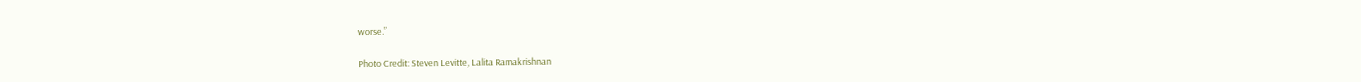worse.”

Photo Credit: Steven Levitte, Lalita Ramakrishnan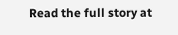Read the full story at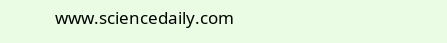www.sciencedaily.com